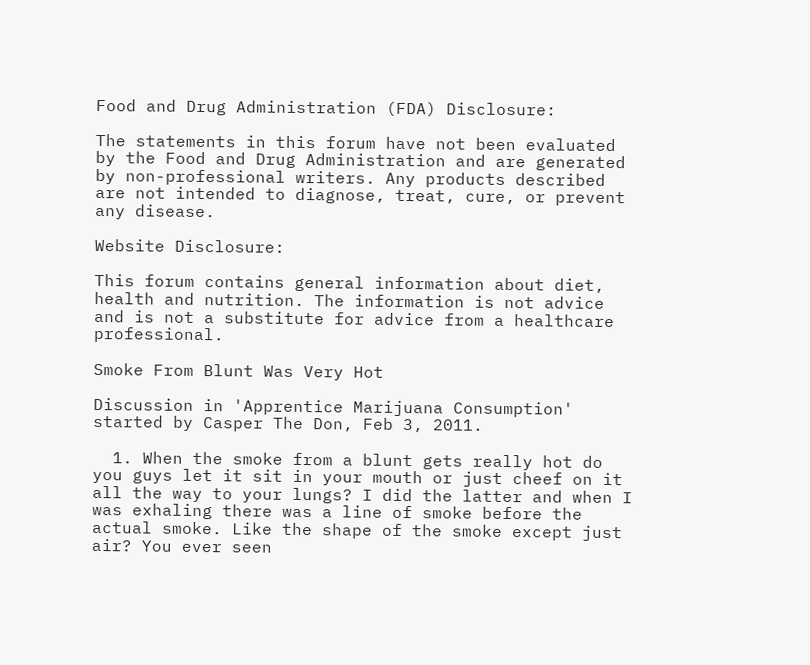Food and Drug Administration (FDA) Disclosure:

The statements in this forum have not been evaluated by the Food and Drug Administration and are generated by non-professional writers. Any products described are not intended to diagnose, treat, cure, or prevent any disease.

Website Disclosure:

This forum contains general information about diet, health and nutrition. The information is not advice and is not a substitute for advice from a healthcare professional.

Smoke From Blunt Was Very Hot

Discussion in 'Apprentice Marijuana Consumption' started by Casper The Don, Feb 3, 2011.

  1. When the smoke from a blunt gets really hot do you guys let it sit in your mouth or just cheef on it all the way to your lungs? I did the latter and when I was exhaling there was a line of smoke before the actual smoke. Like the shape of the smoke except just air? You ever seen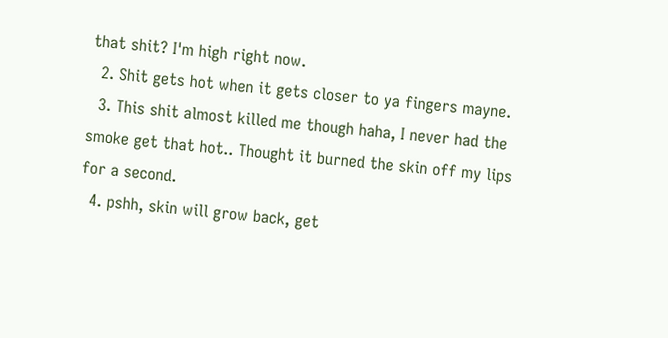that shit? I'm high right now.
  2. Shit gets hot when it gets closer to ya fingers mayne.
  3. This shit almost killed me though haha, I never had the smoke get that hot.. Thought it burned the skin off my lips for a second.
  4. pshh, skin will grow back, get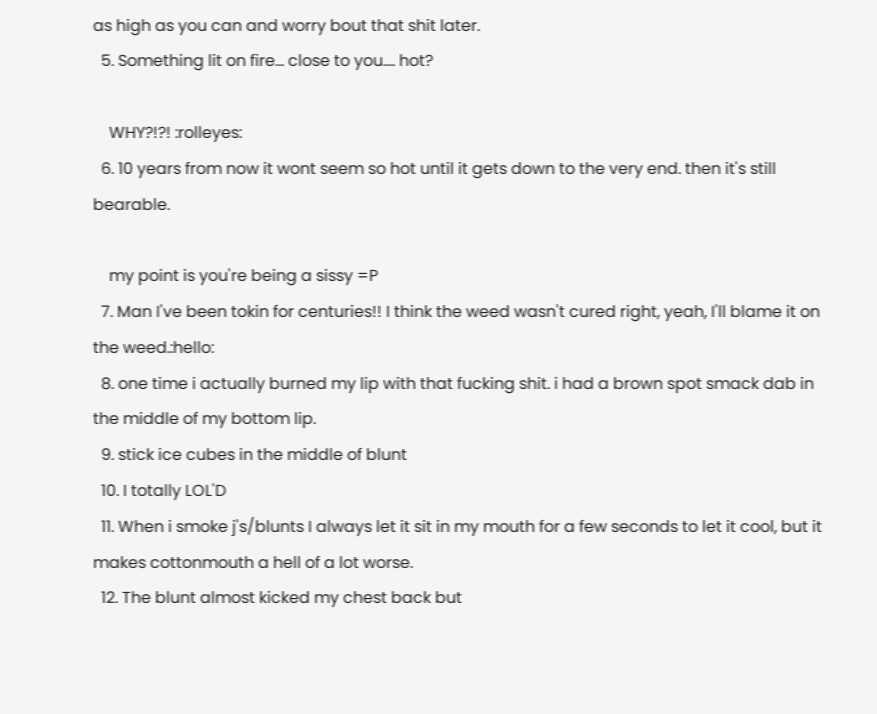as high as you can and worry bout that shit later.
  5. Something lit on fire... close to you.... hot?

    WHY?!?! :rolleyes:
  6. 10 years from now it wont seem so hot until it gets down to the very end. then it's still bearable.

    my point is you're being a sissy =P
  7. Man I've been tokin for centuries!! I think the weed wasn't cured right, yeah, I'll blame it on the weed.:hello:
  8. one time i actually burned my lip with that fucking shit. i had a brown spot smack dab in the middle of my bottom lip.
  9. stick ice cubes in the middle of blunt
  10. I totally LOL'D
  11. When i smoke j's/blunts I always let it sit in my mouth for a few seconds to let it cool, but it makes cottonmouth a hell of a lot worse.
  12. The blunt almost kicked my chest back but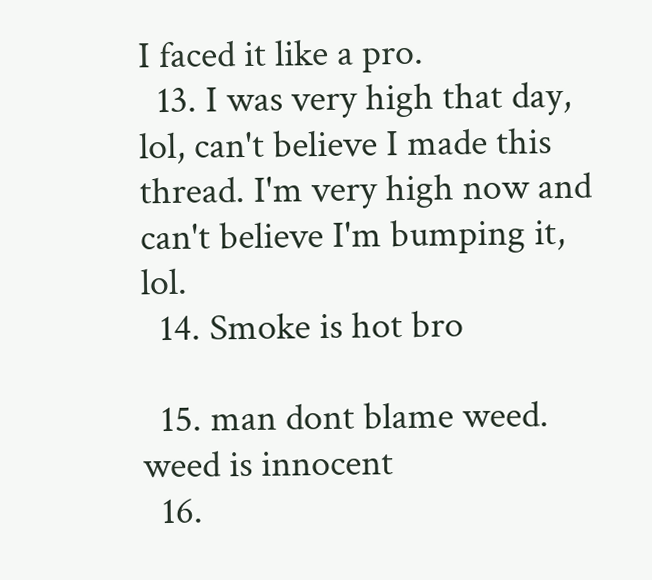I faced it like a pro.
  13. I was very high that day, lol, can't believe I made this thread. I'm very high now and can't believe I'm bumping it, lol.
  14. Smoke is hot bro

  15. man dont blame weed. weed is innocent
  16.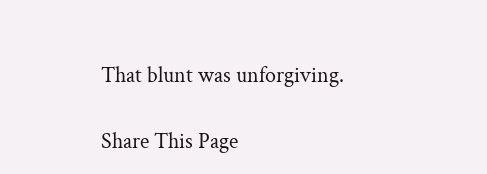That blunt was unforgiving.

Share This Page